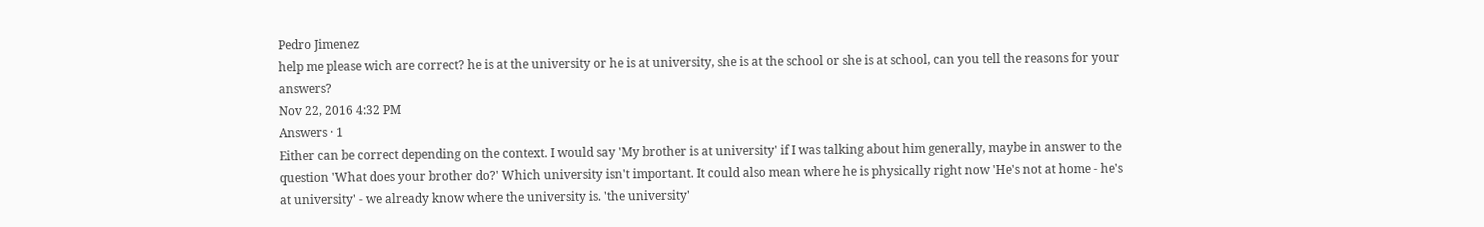Pedro Jimenez
help me please wich are correct? he is at the university or he is at university, she is at the school or she is at school, can you tell the reasons for your answers?
Nov 22, 2016 4:32 PM
Answers · 1
Either can be correct depending on the context. I would say 'My brother is at university' if I was talking about him generally, maybe in answer to the question 'What does your brother do?' Which university isn't important. It could also mean where he is physically right now 'He's not at home - he's at university' - we already know where the university is. 'the university'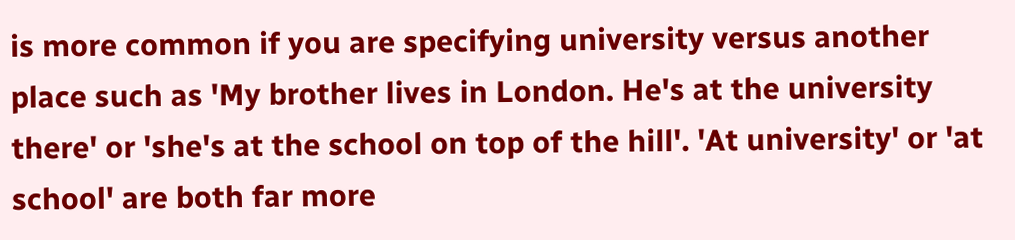is more common if you are specifying university versus another place such as 'My brother lives in London. He's at the university there' or 'she's at the school on top of the hill'. 'At university' or 'at school' are both far more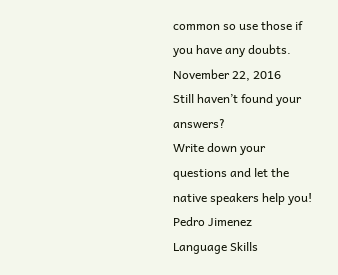common so use those if you have any doubts.
November 22, 2016
Still haven’t found your answers?
Write down your questions and let the native speakers help you!
Pedro Jimenez
Language Skills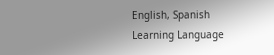English, Spanish
Learning Language